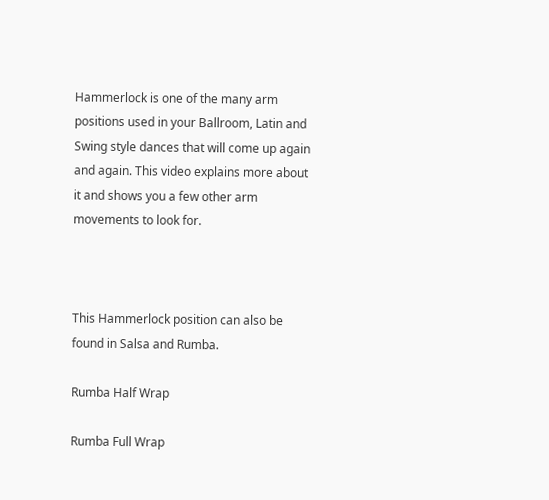Hammerlock is one of the many arm positions used in your Ballroom, Latin and Swing style dances that will come up again and again. This video explains more about it and shows you a few other arm movements to look for.



This Hammerlock position can also be found in Salsa and Rumba.

Rumba Half Wrap

Rumba Full Wrap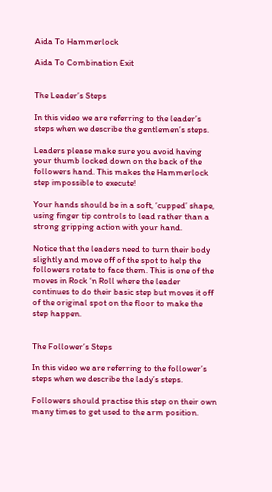Aida To Hammerlock

Aida To Combination Exit


The Leader’s Steps

In this video we are referring to the leader’s steps when we describe the gentlemen’s steps.

Leaders please make sure you avoid having your thumb locked down on the back of the followers hand. This makes the Hammerlock step impossible to execute!

Your hands should be in a soft, ‘cupped’ shape, using finger tip controls to lead rather than a strong gripping action with your hand.

Notice that the leaders need to turn their body slightly and move off of the spot to help the followers rotate to face them. This is one of the moves in Rock ‘n Roll where the leader continues to do their basic step but moves it off of the original spot on the floor to make the step happen.


The Follower’s Steps

In this video we are referring to the follower’s steps when we describe the lady’s steps.

Followers should practise this step on their own many times to get used to the arm position.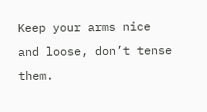Keep your arms nice and loose, don’t tense them.